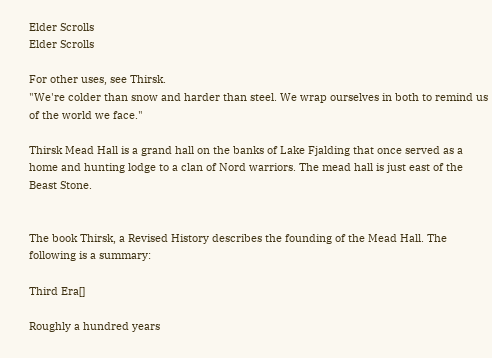Elder Scrolls
Elder Scrolls

For other uses, see Thirsk.
"We're colder than snow and harder than steel. We wrap ourselves in both to remind us of the world we face."

Thirsk Mead Hall is a grand hall on the banks of Lake Fjalding that once served as a home and hunting lodge to a clan of Nord warriors. The mead hall is just east of the Beast Stone.


The book Thirsk, a Revised History describes the founding of the Mead Hall. The following is a summary:

Third Era[]

Roughly a hundred years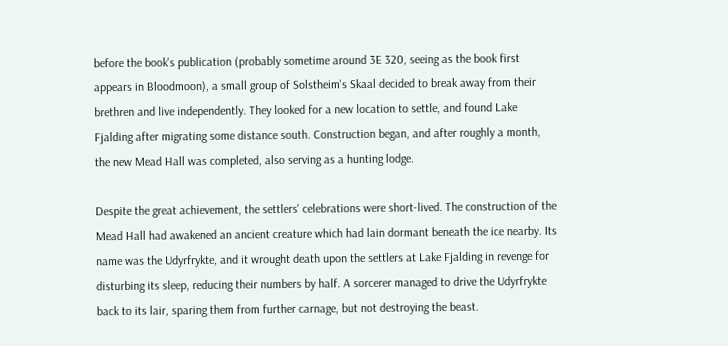before the book's publication (probably sometime around 3E 320, seeing as the book first appears in Bloodmoon), a small group of Solstheim's Skaal decided to break away from their brethren and live independently. They looked for a new location to settle, and found Lake Fjalding after migrating some distance south. Construction began, and after roughly a month, the new Mead Hall was completed, also serving as a hunting lodge.

Despite the great achievement, the settlers' celebrations were short-lived. The construction of the Mead Hall had awakened an ancient creature which had lain dormant beneath the ice nearby. Its name was the Udyrfrykte, and it wrought death upon the settlers at Lake Fjalding in revenge for disturbing its sleep, reducing their numbers by half. A sorcerer managed to drive the Udyrfrykte back to its lair, sparing them from further carnage, but not destroying the beast.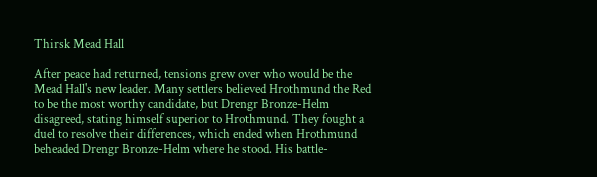Thirsk Mead Hall

After peace had returned, tensions grew over who would be the Mead Hall's new leader. Many settlers believed Hrothmund the Red to be the most worthy candidate, but Drengr Bronze-Helm disagreed, stating himself superior to Hrothmund. They fought a duel to resolve their differences, which ended when Hrothmund beheaded Drengr Bronze-Helm where he stood. His battle-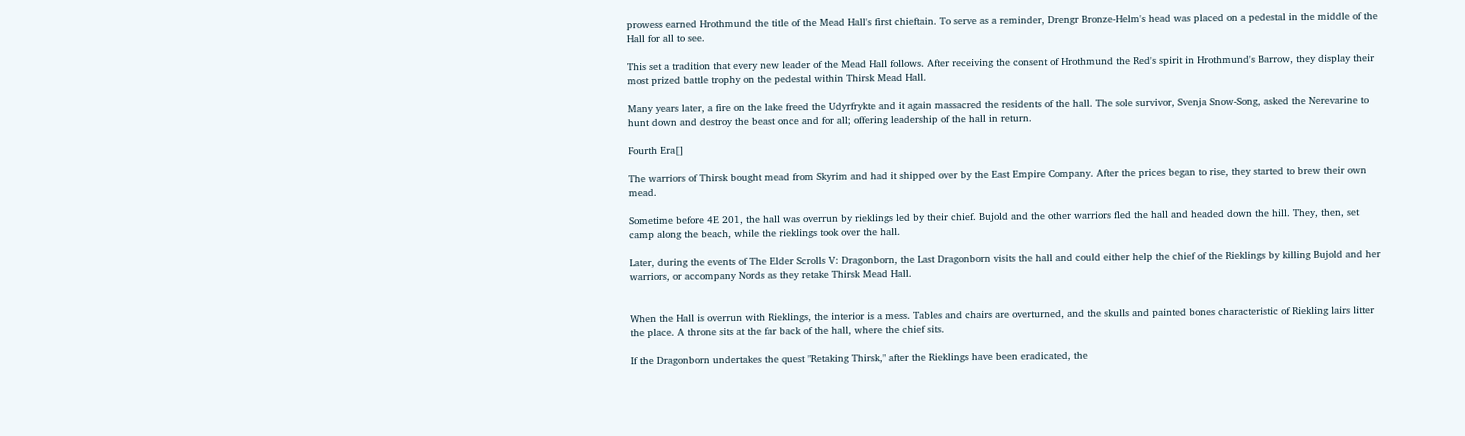prowess earned Hrothmund the title of the Mead Hall's first chieftain. To serve as a reminder, Drengr Bronze-Helm's head was placed on a pedestal in the middle of the Hall for all to see.

This set a tradition that every new leader of the Mead Hall follows. After receiving the consent of Hrothmund the Red's spirit in Hrothmund's Barrow, they display their most prized battle trophy on the pedestal within Thirsk Mead Hall.

Many years later, a fire on the lake freed the Udyrfrykte and it again massacred the residents of the hall. The sole survivor, Svenja Snow-Song, asked the Nerevarine to hunt down and destroy the beast once and for all; offering leadership of the hall in return.

Fourth Era[]

The warriors of Thirsk bought mead from Skyrim and had it shipped over by the East Empire Company. After the prices began to rise, they started to brew their own mead.

Sometime before 4E 201, the hall was overrun by rieklings led by their chief. Bujold and the other warriors fled the hall and headed down the hill. They, then, set camp along the beach, while the rieklings took over the hall.

Later, during the events of The Elder Scrolls V: Dragonborn, the Last Dragonborn visits the hall and could either help the chief of the Rieklings by killing Bujold and her warriors, or accompany Nords as they retake Thirsk Mead Hall.


When the Hall is overrun with Rieklings, the interior is a mess. Tables and chairs are overturned, and the skulls and painted bones characteristic of Riekling lairs litter the place. A throne sits at the far back of the hall, where the chief sits.

If the Dragonborn undertakes the quest "Retaking Thirsk," after the Rieklings have been eradicated, the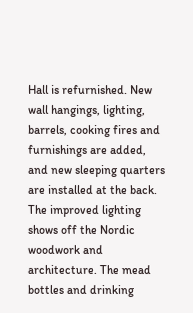Hall is refurnished. New wall hangings, lighting, barrels, cooking fires and furnishings are added, and new sleeping quarters are installed at the back. The improved lighting shows off the Nordic woodwork and architecture. The mead bottles and drinking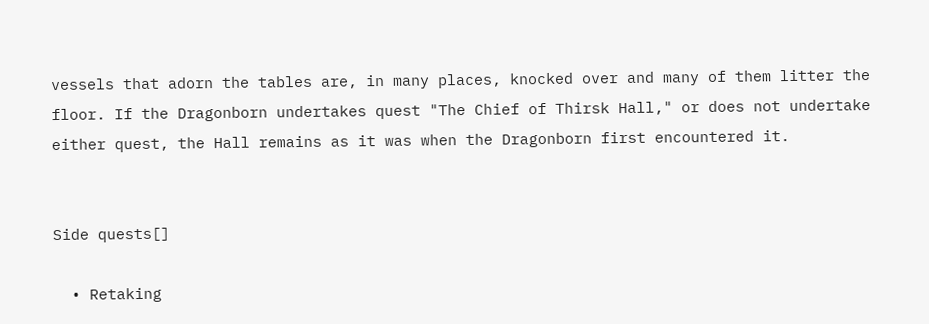vessels that adorn the tables are, in many places, knocked over and many of them litter the floor. If the Dragonborn undertakes quest "The Chief of Thirsk Hall," or does not undertake either quest, the Hall remains as it was when the Dragonborn first encountered it.


Side quests[]

  • Retaking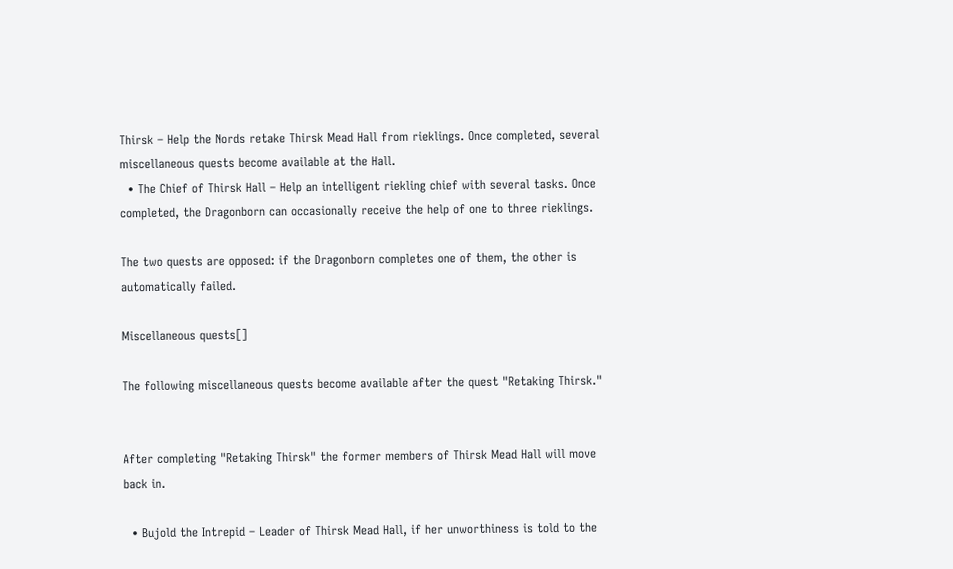Thirsk – Help the Nords retake Thirsk Mead Hall from rieklings. Once completed, several miscellaneous quests become available at the Hall.
  • The Chief of Thirsk Hall – Help an intelligent riekling chief with several tasks. Once completed, the Dragonborn can occasionally receive the help of one to three rieklings.

The two quests are opposed: if the Dragonborn completes one of them, the other is automatically failed.

Miscellaneous quests[]

The following miscellaneous quests become available after the quest "Retaking Thirsk."


After completing "Retaking Thirsk" the former members of Thirsk Mead Hall will move back in.

  • Bujold the Intrepid – Leader of Thirsk Mead Hall, if her unworthiness is told to the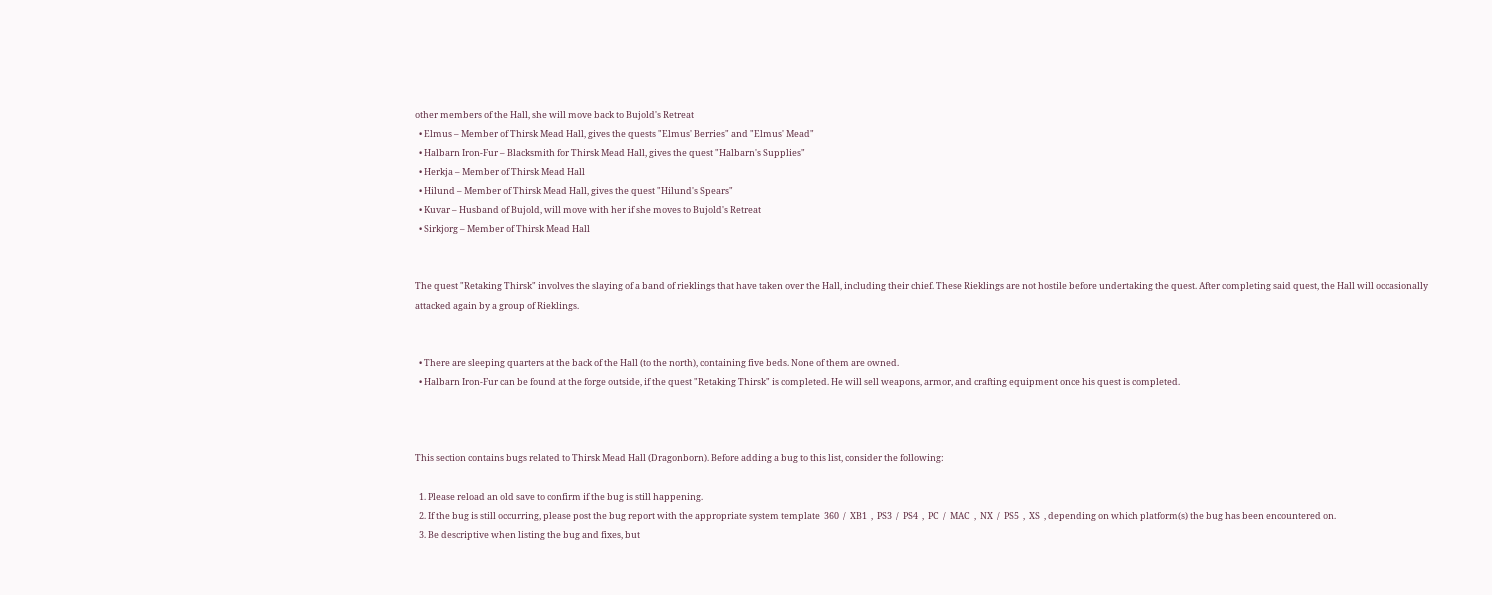other members of the Hall, she will move back to Bujold's Retreat
  • Elmus – Member of Thirsk Mead Hall, gives the quests "Elmus' Berries" and "Elmus' Mead"
  • Halbarn Iron-Fur – Blacksmith for Thirsk Mead Hall, gives the quest "Halbarn's Supplies"
  • Herkja – Member of Thirsk Mead Hall
  • Hilund – Member of Thirsk Mead Hall, gives the quest "Hilund's Spears"
  • Kuvar – Husband of Bujold, will move with her if she moves to Bujold's Retreat
  • Sirkjorg – Member of Thirsk Mead Hall


The quest "Retaking Thirsk" involves the slaying of a band of rieklings that have taken over the Hall, including their chief. These Rieklings are not hostile before undertaking the quest. After completing said quest, the Hall will occasionally attacked again by a group of Rieklings.


  • There are sleeping quarters at the back of the Hall (to the north), containing five beds. None of them are owned.
  • Halbarn Iron-Fur can be found at the forge outside, if the quest "Retaking Thirsk" is completed. He will sell weapons, armor, and crafting equipment once his quest is completed.



This section contains bugs related to Thirsk Mead Hall (Dragonborn). Before adding a bug to this list, consider the following:

  1. Please reload an old save to confirm if the bug is still happening.
  2. If the bug is still occurring, please post the bug report with the appropriate system template  360  /  XB1  ,  PS3  /  PS4  ,  PC  /  MAC  ,  NX  /  PS5  ,  XS  , depending on which platform(s) the bug has been encountered on.
  3. Be descriptive when listing the bug and fixes, but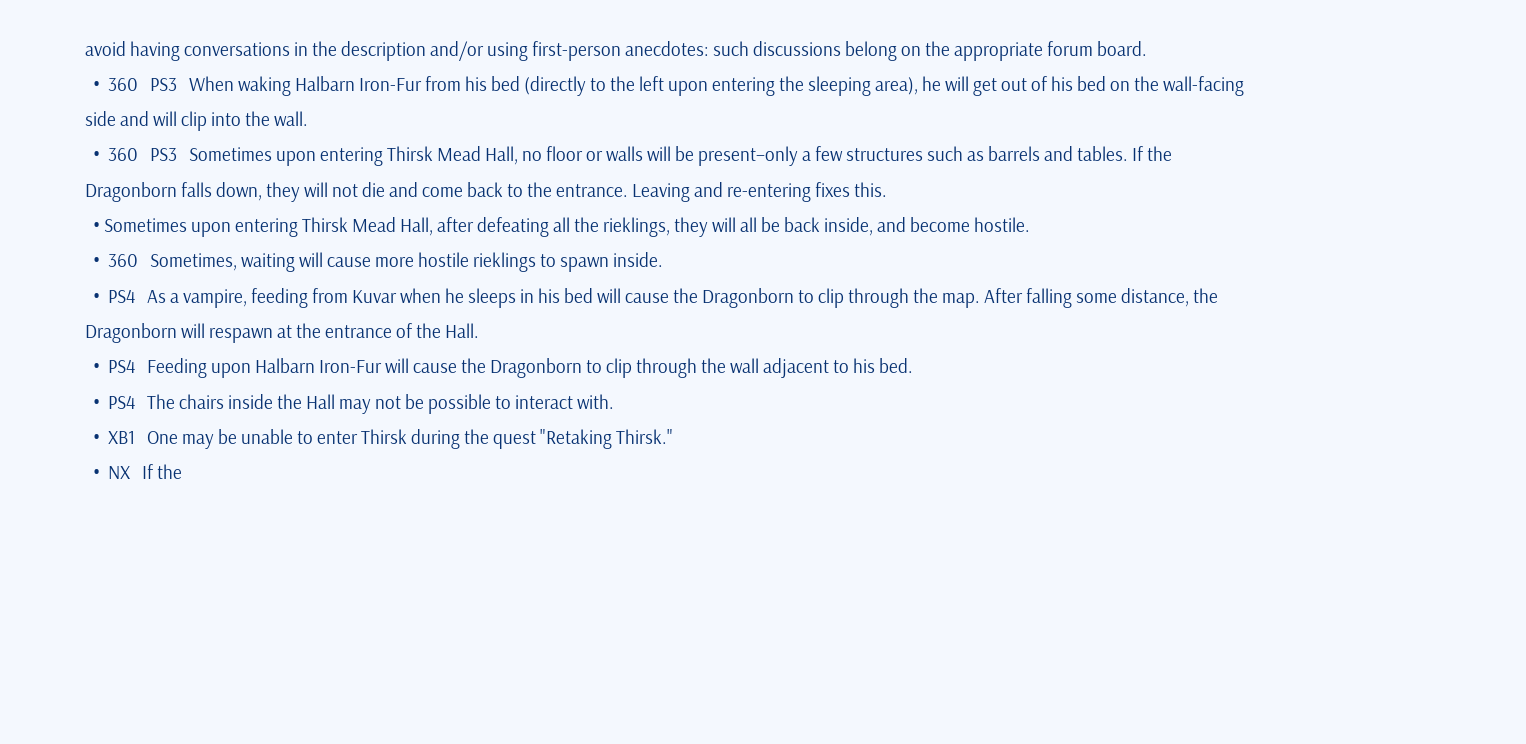avoid having conversations in the description and/or using first-person anecdotes: such discussions belong on the appropriate forum board.
  •  360   PS3   When waking Halbarn Iron-Fur from his bed (directly to the left upon entering the sleeping area), he will get out of his bed on the wall-facing side and will clip into the wall.
  •  360   PS3   Sometimes upon entering Thirsk Mead Hall, no floor or walls will be present–only a few structures such as barrels and tables. If the Dragonborn falls down, they will not die and come back to the entrance. Leaving and re-entering fixes this.
  • Sometimes upon entering Thirsk Mead Hall, after defeating all the rieklings, they will all be back inside, and become hostile.
  •  360   Sometimes, waiting will cause more hostile rieklings to spawn inside.
  •  PS4   As a vampire, feeding from Kuvar when he sleeps in his bed will cause the Dragonborn to clip through the map. After falling some distance, the Dragonborn will respawn at the entrance of the Hall.
  •  PS4   Feeding upon Halbarn Iron-Fur will cause the Dragonborn to clip through the wall adjacent to his bed.
  •  PS4   The chairs inside the Hall may not be possible to interact with.
  •  XB1   One may be unable to enter Thirsk during the quest "Retaking Thirsk."
  •  NX   If the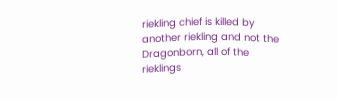riekling chief is killed by another riekling and not the Dragonborn, all of the rieklings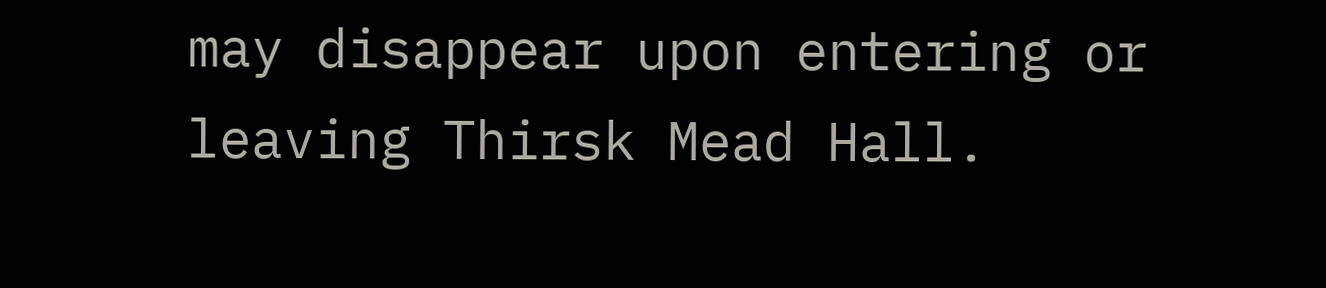may disappear upon entering or leaving Thirsk Mead Hall.